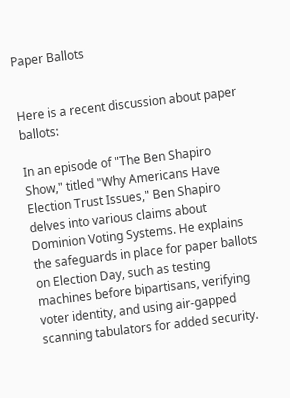Paper Ballots


Here is a recent discussion about paper ballots:

In an episode of "The Ben Shapiro Show," titled "Why Americans Have Election Trust Issues," Ben Shapiro delves into various claims about Dominion Voting Systems. He explains the safeguards in place for paper ballots on Election Day, such as testing machines before bipartisans, verifying voter identity, and using air-gapped scanning tabulators for added security.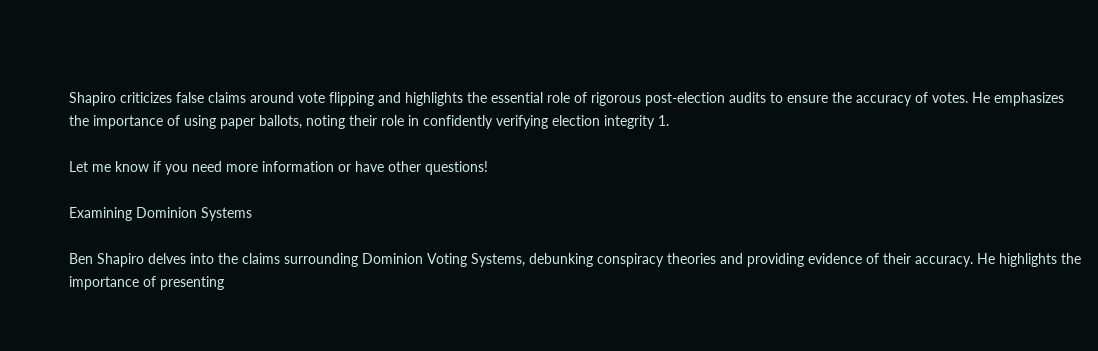Shapiro criticizes false claims around vote flipping and highlights the essential role of rigorous post-election audits to ensure the accuracy of votes. He emphasizes the importance of using paper ballots, noting their role in confidently verifying election integrity 1.

Let me know if you need more information or have other questions!

Examining Dominion Systems

Ben Shapiro delves into the claims surrounding Dominion Voting Systems, debunking conspiracy theories and providing evidence of their accuracy. He highlights the importance of presenting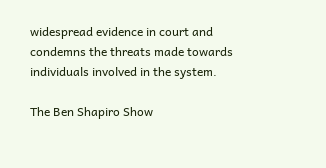widespread evidence in court and condemns the threats made towards individuals involved in the system.

The Ben Shapiro Show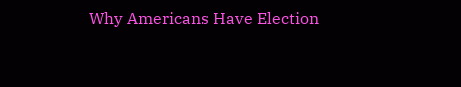Why Americans Have Election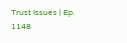Trust Issues | Ep. 1148